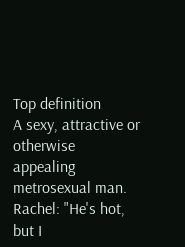Top definition
A sexy, attractive or otherwise appealing metrosexual man.
Rachel: "He's hot, but I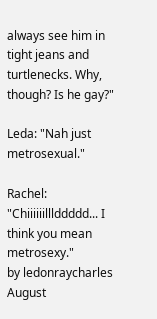always see him in tight jeans and turtlenecks. Why, though? Is he gay?"

Leda: "Nah just metrosexual."

Rachel: "Chiiiiiilllddddd... I think you mean metrosexy."
by ledonraycharles August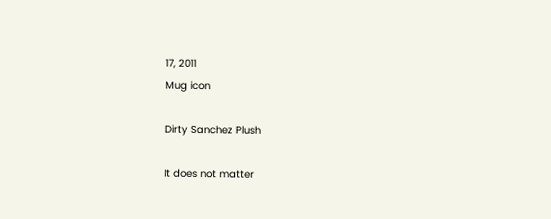17, 2011
Mug icon

Dirty Sanchez Plush

It does not matter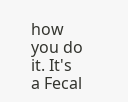how you do it. It's a Fecal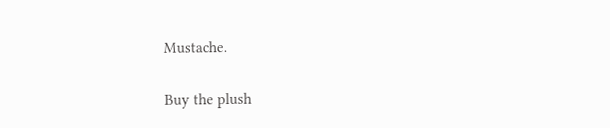Mustache.

Buy the plush